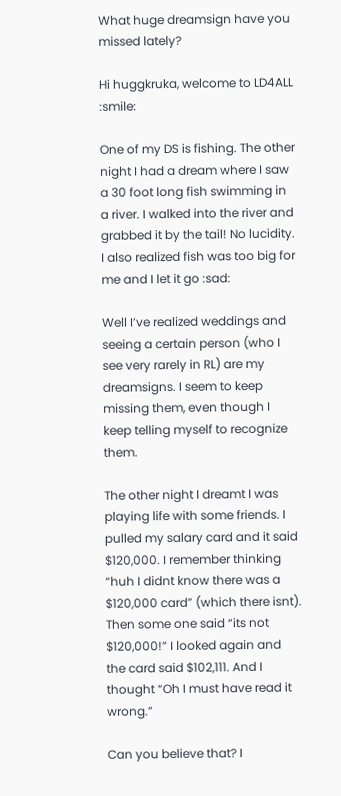What huge dreamsign have you missed lately?

Hi huggkruka, welcome to LD4ALL :smile:

One of my DS is fishing. The other night I had a dream where I saw a 30 foot long fish swimming in a river. I walked into the river and grabbed it by the tail! No lucidity. I also realized fish was too big for me and I let it go :sad:

Well I’ve realized weddings and seeing a certain person (who I see very rarely in RL) are my dreamsigns. I seem to keep missing them, even though I keep telling myself to recognize them.

The other night I dreamt I was playing life with some friends. I pulled my salary card and it said $120,000. I remember thinking “huh I didnt know there was a $120,000 card” (which there isnt). Then some one said “its not $120,000!” I looked again and the card said $102,111. And I thought “Oh I must have read it wrong.”

Can you believe that? I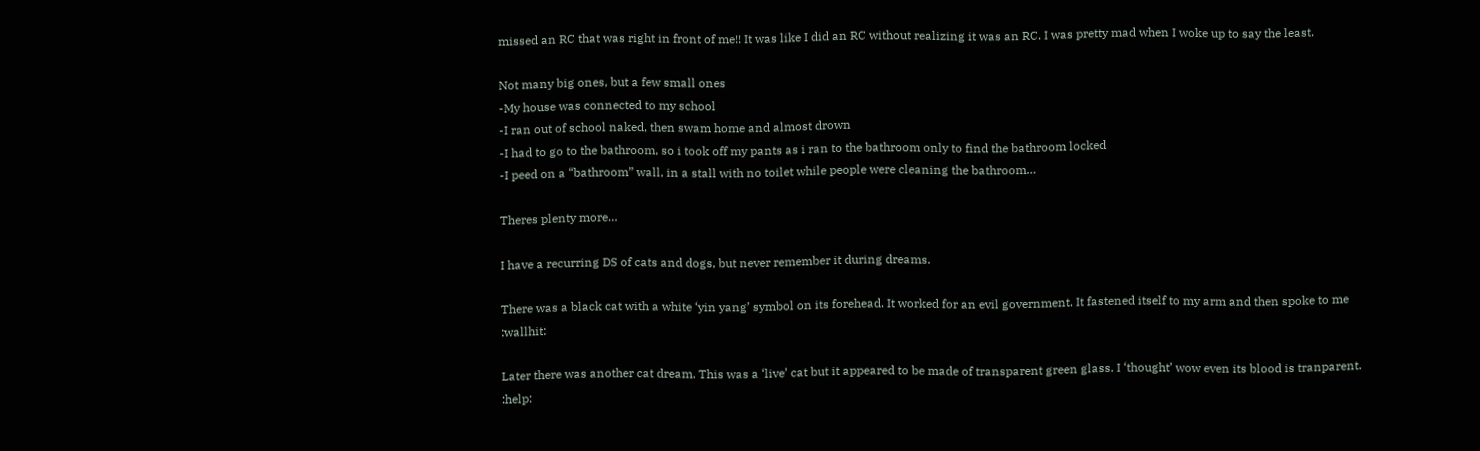missed an RC that was right in front of me!! It was like I did an RC without realizing it was an RC. I was pretty mad when I woke up to say the least.

Not many big ones, but a few small ones
-My house was connected to my school
-I ran out of school naked, then swam home and almost drown
-I had to go to the bathroom, so i took off my pants as i ran to the bathroom only to find the bathroom locked
-I peed on a “bathroom” wall, in a stall with no toilet while people were cleaning the bathroom…

Theres plenty more…

I have a recurring DS of cats and dogs, but never remember it during dreams.

There was a black cat with a white ‘yin yang’ symbol on its forehead. It worked for an evil government. It fastened itself to my arm and then spoke to me :wallhit:

Later there was another cat dream. This was a ‘live’ cat but it appeared to be made of transparent green glass. I ‘thought’ wow even its blood is tranparent. :help: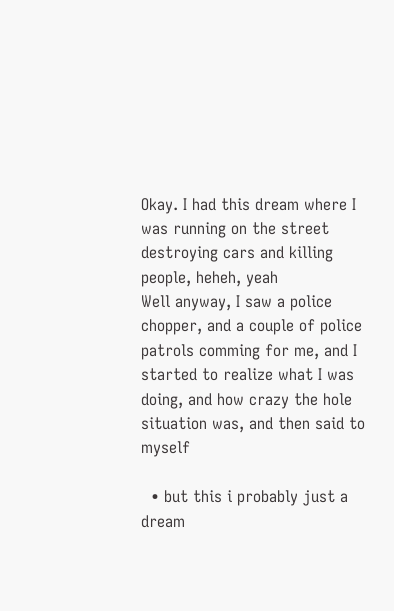Okay. I had this dream where I was running on the street destroying cars and killing people, heheh, yeah
Well anyway, I saw a police chopper, and a couple of police patrols comming for me, and I started to realize what I was doing, and how crazy the hole situation was, and then said to myself

  • but this i probably just a dream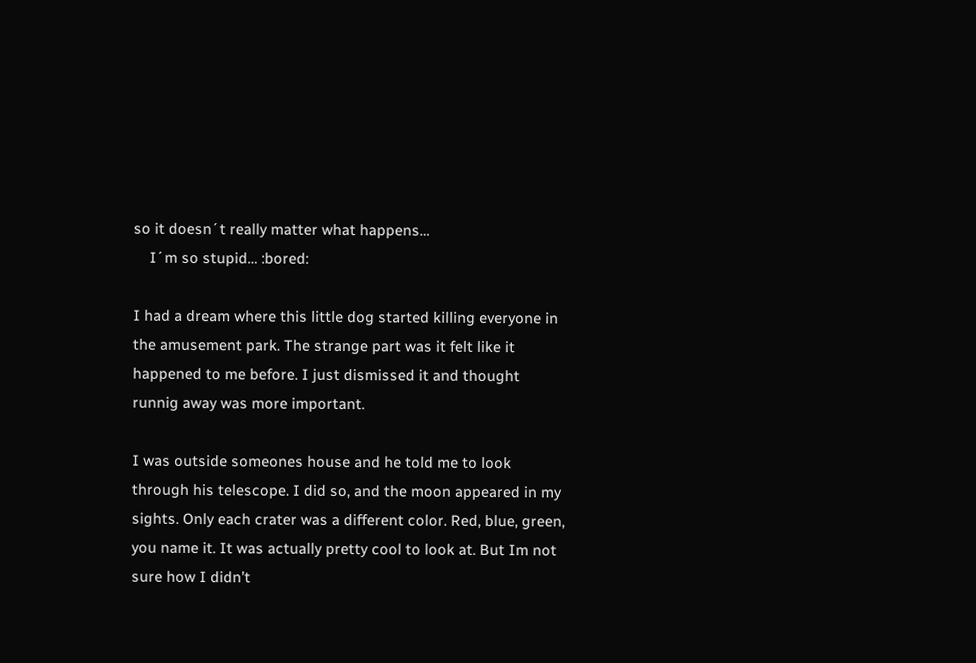so it doesn´t really matter what happens…
    I´m so stupid… :bored:

I had a dream where this little dog started killing everyone in the amusement park. The strange part was it felt like it happened to me before. I just dismissed it and thought runnig away was more important.

I was outside someones house and he told me to look through his telescope. I did so, and the moon appeared in my sights. Only each crater was a different color. Red, blue, green, you name it. It was actually pretty cool to look at. But Im not sure how I didn’t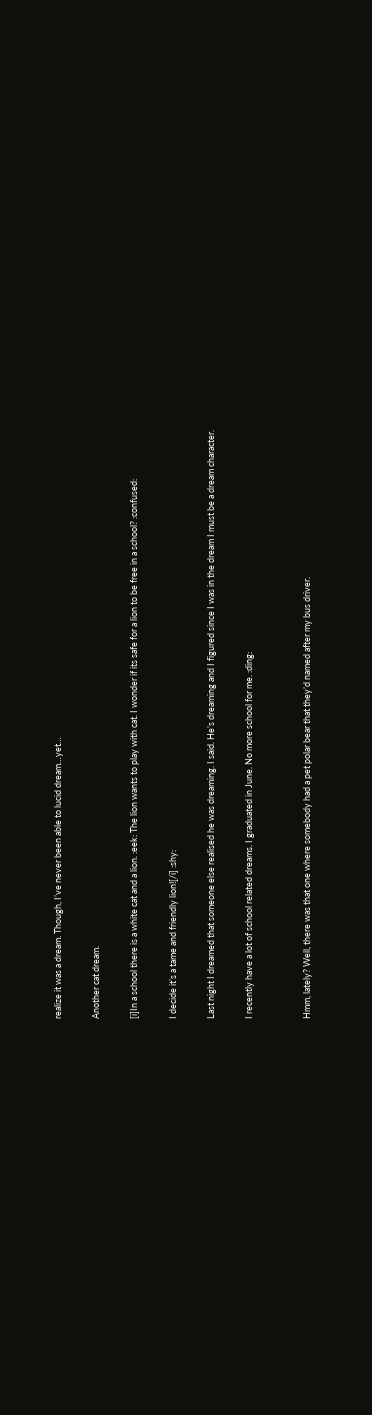realize it was a dream. Though, I’ve never been able to lucid dream…yet…

Another cat dream.

[i]In a school there is a white cat and a lion. :eek: The lion wants to play with cat. I wonder if its safe for a lion to be free in a school? :confused:

I decide it’s a tame and friendly lion![/i] :shy:

Last night I dreamed that someone else realised he was dreaming. I said. He’s dreaming and I figured since I was in the dream I must be a dream character.

I recently have a lot of school related dreams. I graduated in June. No more school for me. :ding:


Hmm, lately? Well, there was that one where somebody had a pet polar bear that they’d named after my bus driver.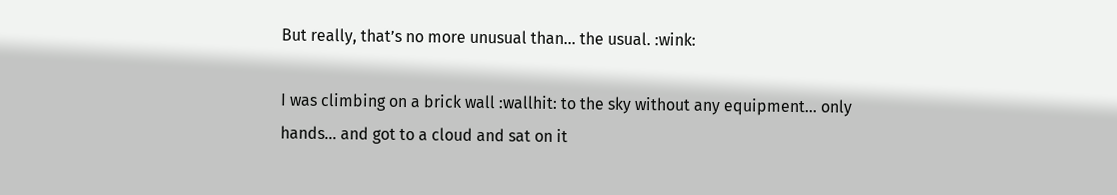But really, that’s no more unusual than… the usual. :wink:

I was climbing on a brick wall :wallhit: to the sky without any equipment… only hands… and got to a cloud and sat on it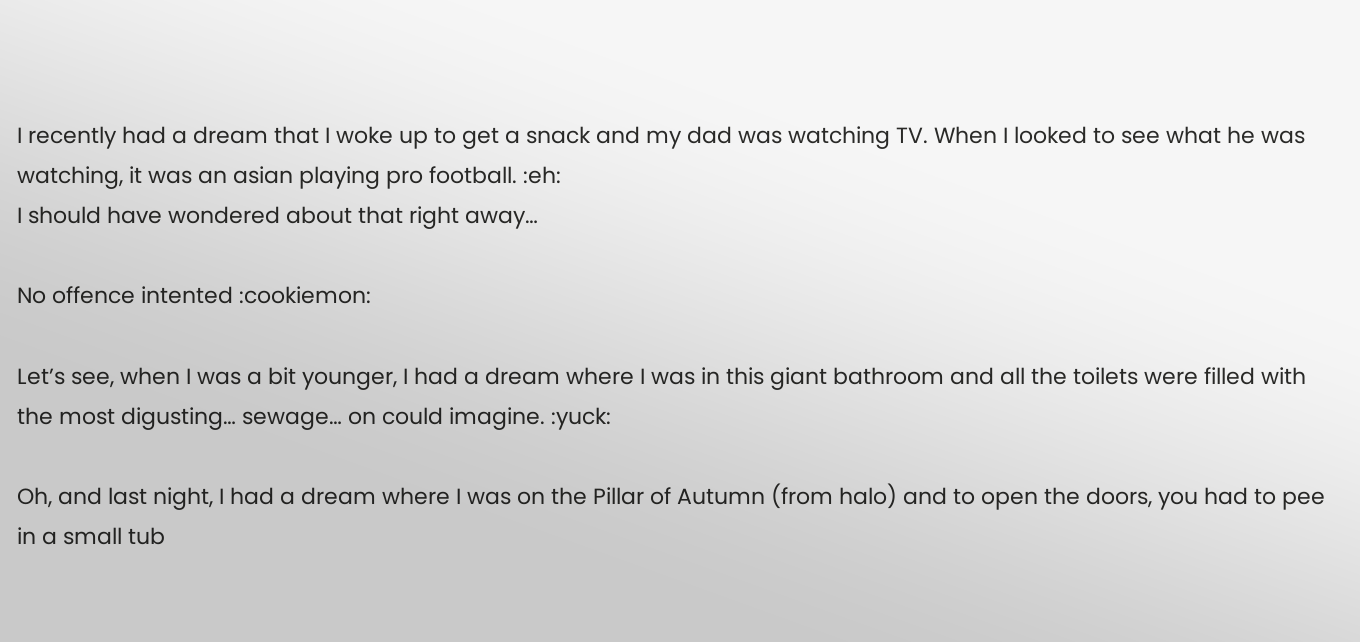I recently had a dream that I woke up to get a snack and my dad was watching TV. When I looked to see what he was watching, it was an asian playing pro football. :eh:
I should have wondered about that right away…

No offence intented :cookiemon:

Let’s see, when I was a bit younger, I had a dream where I was in this giant bathroom and all the toilets were filled with the most digusting… sewage… on could imagine. :yuck:

Oh, and last night, I had a dream where I was on the Pillar of Autumn (from halo) and to open the doors, you had to pee in a small tub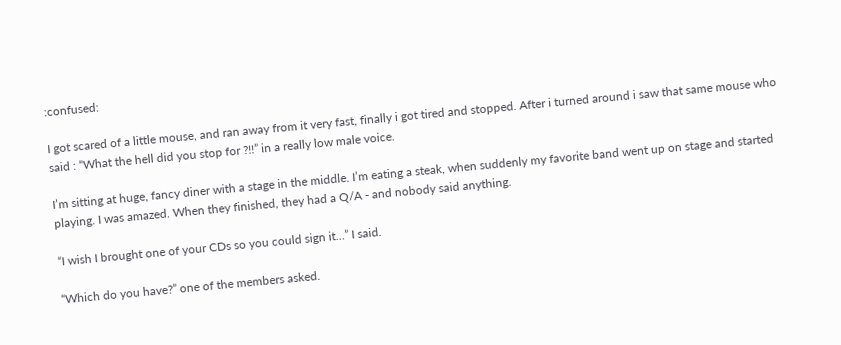:confused:

I got scared of a little mouse, and ran away from it very fast, finally i got tired and stopped. After i turned around i saw that same mouse who said : “What the hell did you stop for ?!!” in a really low male voice.

I’m sitting at huge, fancy diner with a stage in the middle. I’m eating a steak, when suddenly my favorite band went up on stage and started playing. I was amazed. When they finished, they had a Q/A - and nobody said anything.

“I wish I brought one of your CDs so you could sign it…” I said.

“Which do you have?” one of the members asked.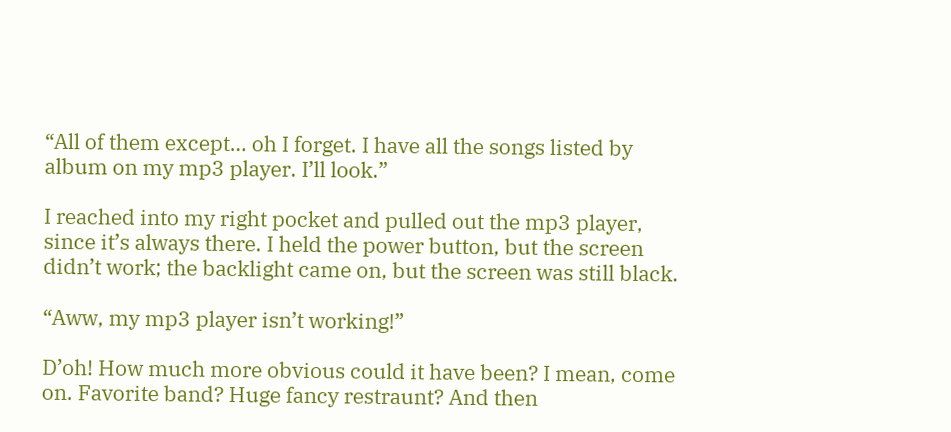“All of them except… oh I forget. I have all the songs listed by album on my mp3 player. I’ll look.”

I reached into my right pocket and pulled out the mp3 player, since it’s always there. I held the power button, but the screen didn’t work; the backlight came on, but the screen was still black.

“Aww, my mp3 player isn’t working!”

D’oh! How much more obvious could it have been? I mean, come on. Favorite band? Huge fancy restraunt? And then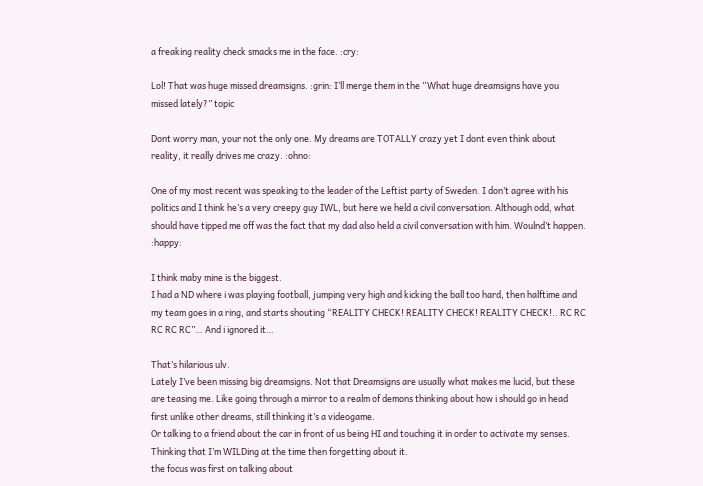a freaking reality check smacks me in the face. :cry:

Lol! That was huge missed dreamsigns. :grin: I’ll merge them in the “What huge dreamsigns have you missed lately?” topic

Dont worry man, your not the only one. My dreams are TOTALLY crazy yet I dont even think about reality, it really drives me crazy. :ohno:

One of my most recent was speaking to the leader of the Leftist party of Sweden. I don’t agree with his politics and I think he’s a very creepy guy IWL, but here we held a civil conversation. Although odd, what should have tipped me off was the fact that my dad also held a civil conversation with him. Woulnd’t happen. :happy:

I think maby mine is the biggest.
I had a ND where i was playing football, jumping very high and kicking the ball too hard, then halftime and my team goes in a ring, and starts shouting “REALITY CHECK! REALITY CHECK! REALITY CHECK!.. RC RC RC RC RC”… And i ignored it…

That’s hilarious ulv.
Lately I’ve been missing big dreamsigns. Not that Dreamsigns are usually what makes me lucid, but these are teasing me. Like going through a mirror to a realm of demons thinking about how i should go in head first unlike other dreams, still thinking it’s a videogame.
Or talking to a friend about the car in front of us being HI and touching it in order to activate my senses. Thinking that I’m WILDing at the time then forgetting about it.
the focus was first on talking about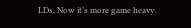LDs. Now it’s more game heavy.